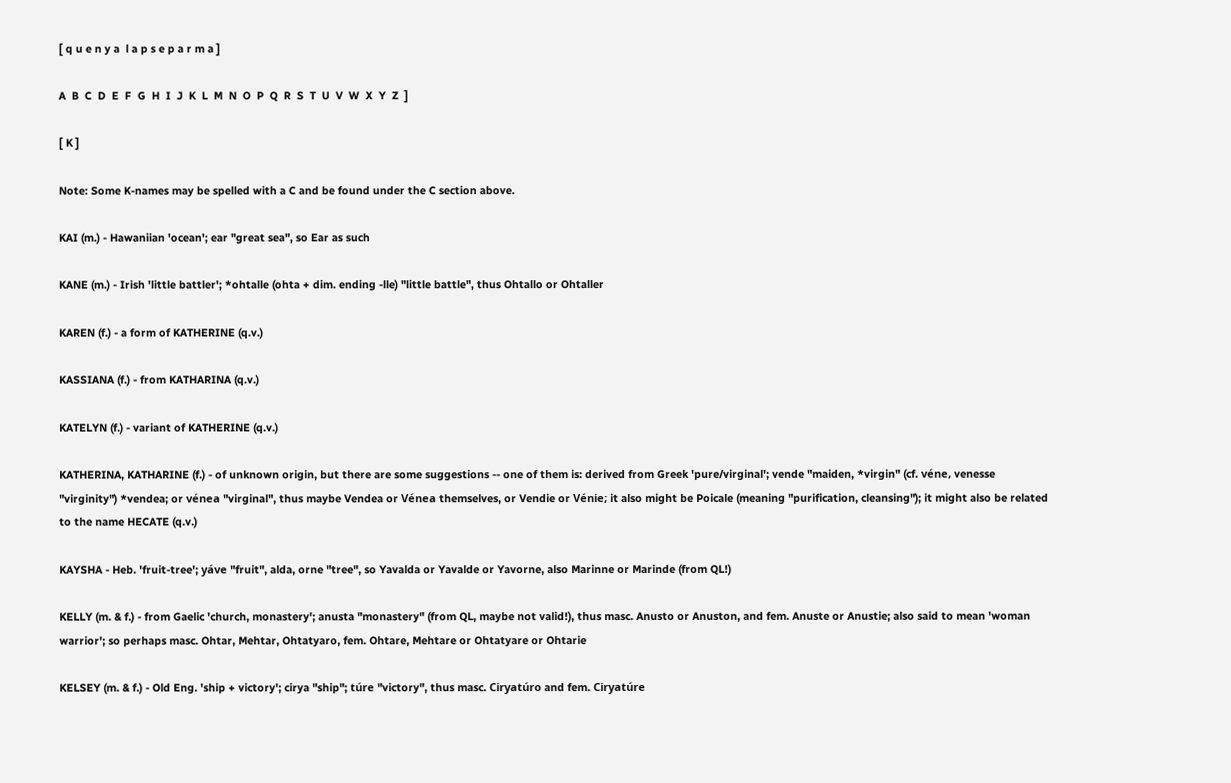[ q u e n y a  l a p s e p a r m a ]

A  B  C  D  E  F  G  H  I  J  K  L  M  N  O  P  Q  R  S  T  U  V  W  X  Y  Z  ]

[ K ]

Note: Some K-names may be spelled with a C and be found under the C section above.

KAI (m.) - Hawaniian 'ocean'; ear "great sea", so Ear as such

KANE (m.) - Irish 'little battler'; *ohtalle (ohta + dim. ending -lle) "little battle", thus Ohtallo or Ohtaller

KAREN (f.) - a form of KATHERINE (q.v.)

KASSIANA (f.) - from KATHARINA (q.v.)

KATELYN (f.) - variant of KATHERINE (q.v.)

KATHERINA, KATHARINE (f.) - of unknown origin, but there are some suggestions -- one of them is: derived from Greek 'pure/virginal'; vende "maiden, *virgin" (cf. véne, venesse "virginity") *vendea; or vénea "virginal", thus maybe Vendea or Vénea themselves, or Vendie or Vénie; it also might be Poicale (meaning "purification, cleansing"); it might also be related to the name HECATE (q.v.)

KAYSHA - Heb. 'fruit-tree'; yáve "fruit", alda, orne "tree", so Yavalda or Yavalde or Yavorne, also Marinne or Marinde (from QL!)

KELLY (m. & f.) - from Gaelic 'church, monastery'; anusta "monastery" (from QL, maybe not valid!), thus masc. Anusto or Anuston, and fem. Anuste or Anustie; also said to mean 'woman warrior'; so perhaps masc. Ohtar, Mehtar, Ohtatyaro, fem. Ohtare, Mehtare or Ohtatyare or Ohtarie

KELSEY (m. & f.) - Old Eng. 'ship + victory'; cirya "ship"; túre "victory", thus masc. Ciryatúro and fem. Ciryatúre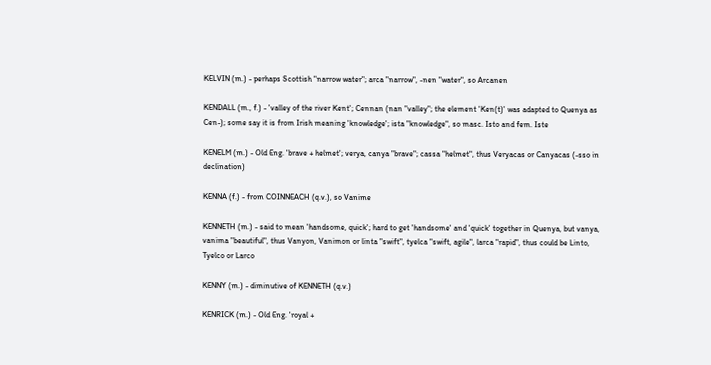KELVIN (m.) - perhaps Scottish "narrow water"; arca "narrow", -nen "water", so Arcanen

KENDALL (m., f.) - 'valley of the river Kent'; Cennan (nan "valley"; the element 'Ken(t)' was adapted to Quenya as Cen-); some say it is from Irish meaning 'knowledge'; ista "knowledge", so masc. Isto and fem. Iste

KENELM (m.) - Old Eng. 'brave + helmet'; verya, canya "brave"; cassa "helmet", thus Veryacas or Canyacas (-sso in declination)

KENNA (f.) - from COINNEACH (q.v.), so Vanime

KENNETH (m.) - said to mean 'handsome, quick'; hard to get 'handsome' and 'quick' together in Quenya, but vanya, vanima "beautiful", thus Vanyon, Vanimon or linta "swift", tyelca "swift, agile", larca "rapid", thus could be Linto, Tyelco or Larco

KENNY (m.) - diminutive of KENNETH (q.v.)

KENRICK (m.) - Old Eng. 'royal +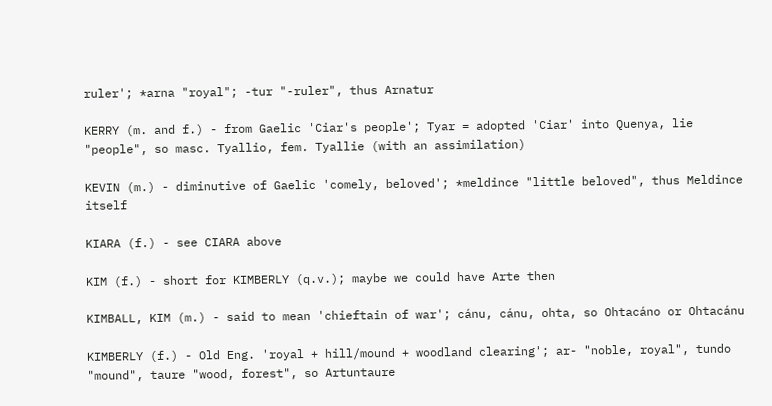ruler'; *arna "royal"; -tur "-ruler", thus Arnatur

KERRY (m. and f.) - from Gaelic 'Ciar's people'; Tyar = adopted 'Ciar' into Quenya, lie "people", so masc. Tyallio, fem. Tyallie (with an assimilation)

KEVIN (m.) - diminutive of Gaelic 'comely, beloved'; *meldince "little beloved", thus Meldince itself

KIARA (f.) - see CIARA above

KIM (f.) - short for KIMBERLY (q.v.); maybe we could have Arte then

KIMBALL, KIM (m.) - said to mean 'chieftain of war'; cánu, cánu, ohta, so Ohtacáno or Ohtacánu

KIMBERLY (f.) - Old Eng. 'royal + hill/mound + woodland clearing'; ar- "noble, royal", tundo "mound", taure "wood, forest", so Artuntaure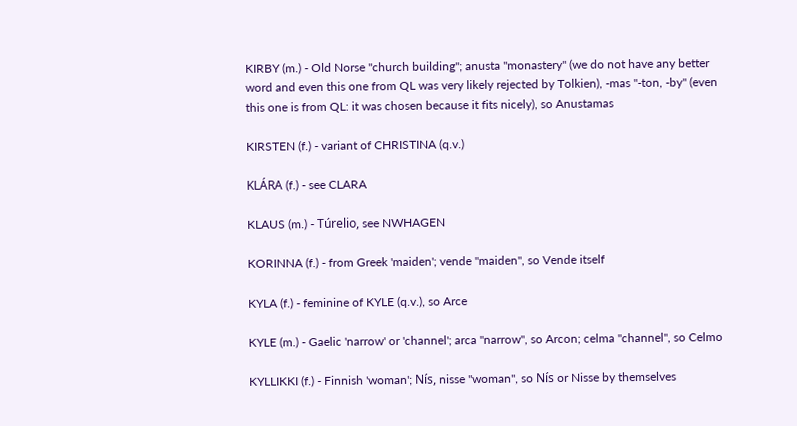KIRBY (m.) - Old Norse "church building"; anusta "monastery" (we do not have any better word and even this one from QL was very likely rejected by Tolkien), -mas "-ton, -by" (even this one is from QL: it was chosen because it fits nicely), so Anustamas

KIRSTEN (f.) - variant of CHRISTINA (q.v.)

KLÁRA (f.) - see CLARA

KLAUS (m.) - Túrelio, see NWHAGEN

KORINNA (f.) - from Greek 'maiden'; vende "maiden", so Vende itself

KYLA (f.) - feminine of KYLE (q.v.), so Arce

KYLE (m.) - Gaelic 'narrow' or 'channel'; arca "narrow", so Arcon; celma "channel", so Celmo

KYLLIKKI (f.) - Finnish 'woman'; Nís, nisse "woman", so Nís or Nisse by themselves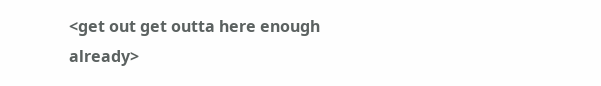<get out get outta here enough already>